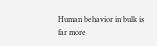Human behavior in bulk is far more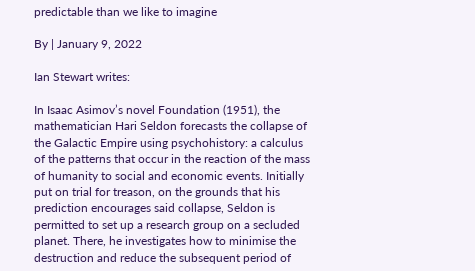predictable than we like to imagine

By | January 9, 2022

Ian Stewart writes:

In Isaac Asimov’s novel Foundation (1951), the mathematician Hari Seldon forecasts the collapse of the Galactic Empire using psychohistory: a calculus of the patterns that occur in the reaction of the mass of humanity to social and economic events. Initially put on trial for treason, on the grounds that his prediction encourages said collapse, Seldon is permitted to set up a research group on a secluded planet. There, he investigates how to minimise the destruction and reduce the subsequent period of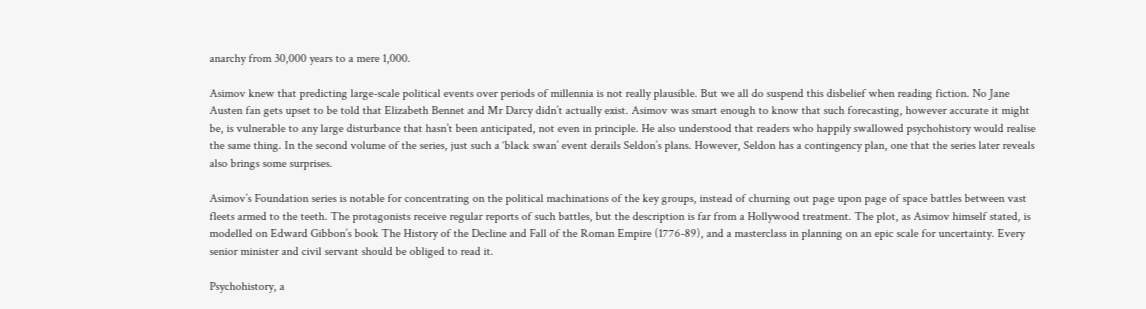anarchy from 30,000 years to a mere 1,000.

Asimov knew that predicting large-scale political events over periods of millennia is not really plausible. But we all do suspend this disbelief when reading fiction. No Jane Austen fan gets upset to be told that Elizabeth Bennet and Mr Darcy didn’t actually exist. Asimov was smart enough to know that such forecasting, however accurate it might be, is vulnerable to any large disturbance that hasn’t been anticipated, not even in principle. He also understood that readers who happily swallowed psychohistory would realise the same thing. In the second volume of the series, just such a ‘black swan’ event derails Seldon’s plans. However, Seldon has a contingency plan, one that the series later reveals also brings some surprises.

Asimov’s Foundation series is notable for concentrating on the political machinations of the key groups, instead of churning out page upon page of space battles between vast fleets armed to the teeth. The protagonists receive regular reports of such battles, but the description is far from a Hollywood treatment. The plot, as Asimov himself stated, is modelled on Edward Gibbon’s book The History of the Decline and Fall of the Roman Empire (1776-89), and a masterclass in planning on an epic scale for uncertainty. Every senior minister and civil servant should be obliged to read it.

Psychohistory, a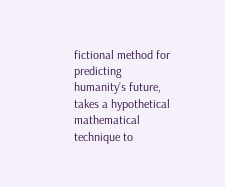fictional method for predicting humanity’s future, takes a hypothetical mathematical technique to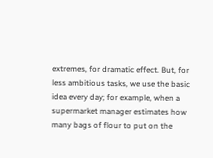extremes, for dramatic effect. But, for less ambitious tasks, we use the basic idea every day; for example, when a supermarket manager estimates how many bags of flour to put on the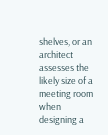shelves, or an architect assesses the likely size of a meeting room when designing a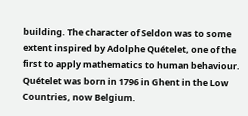building. The character of Seldon was to some extent inspired by Adolphe Quételet, one of the first to apply mathematics to human behaviour. Quételet was born in 1796 in Ghent in the Low Countries, now Belgium.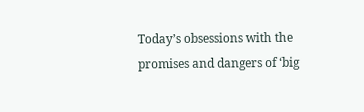Today’s obsessions with the promises and dangers of ‘big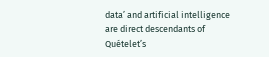data’ and artificial intelligence are direct descendants of Quételet’s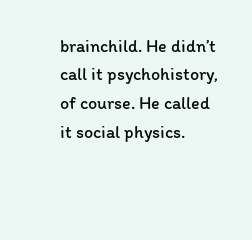brainchild. He didn’t call it psychohistory, of course. He called it social physics.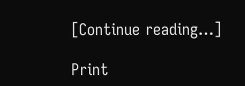[Continue reading…]

Print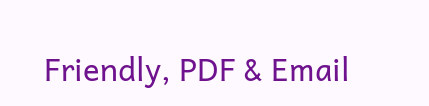Friendly, PDF & Email